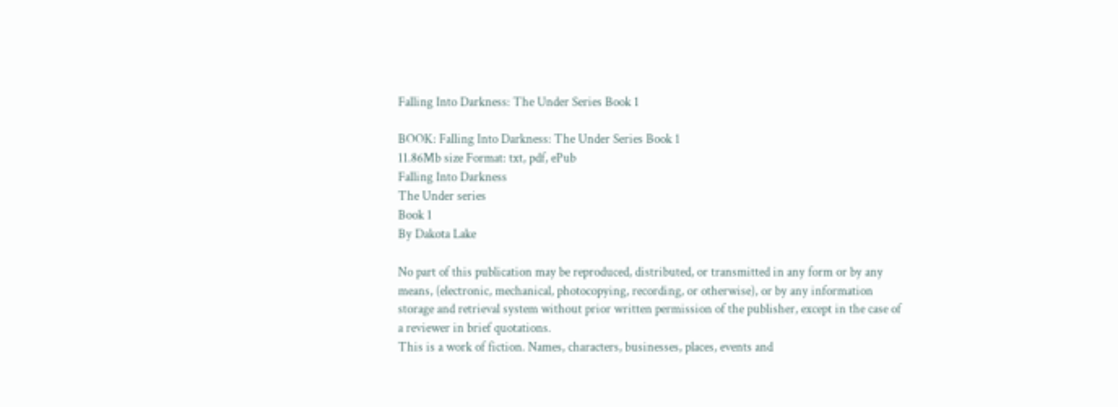Falling Into Darkness: The Under Series Book 1

BOOK: Falling Into Darkness: The Under Series Book 1
11.86Mb size Format: txt, pdf, ePub
Falling Into Darkness
The Under series
Book 1
By Dakota Lake

No part of this publication may be reproduced, distributed, or transmitted in any form or by any
means, (electronic, mechanical, photocopying, recording, or otherwise), or by any information
storage and retrieval system without prior written permission of the publisher, except in the case of
a reviewer in brief quotations.
This is a work of fiction. Names, characters, businesses, places, events and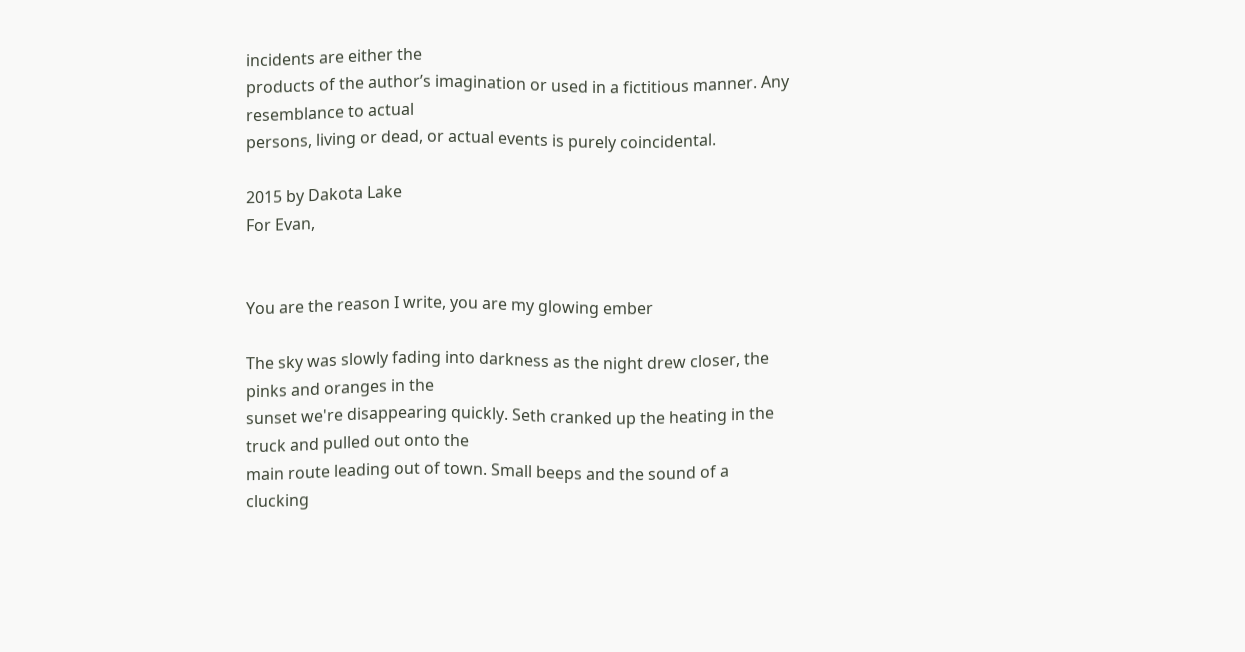incidents are either the
products of the author’s imagination or used in a fictitious manner. Any resemblance to actual
persons, living or dead, or actual events is purely coincidental.

2015 by Dakota Lake
For Evan,


You are the reason I write, you are my glowing ember

The sky was slowly fading into darkness as the night drew closer, the pinks and oranges in the
sunset we're disappearing quickly. Seth cranked up the heating in the truck and pulled out onto the
main route leading out of town. Small beeps and the sound of a clucking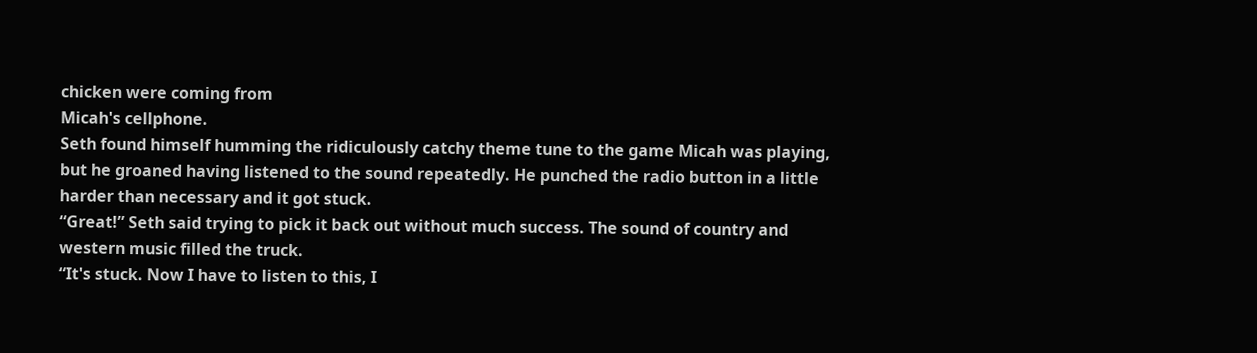chicken were coming from
Micah's cellphone.
Seth found himself humming the ridiculously catchy theme tune to the game Micah was playing,
but he groaned having listened to the sound repeatedly. He punched the radio button in a little
harder than necessary and it got stuck.
“Great!” Seth said trying to pick it back out without much success. The sound of country and
western music filled the truck.
“It's stuck. Now I have to listen to this, I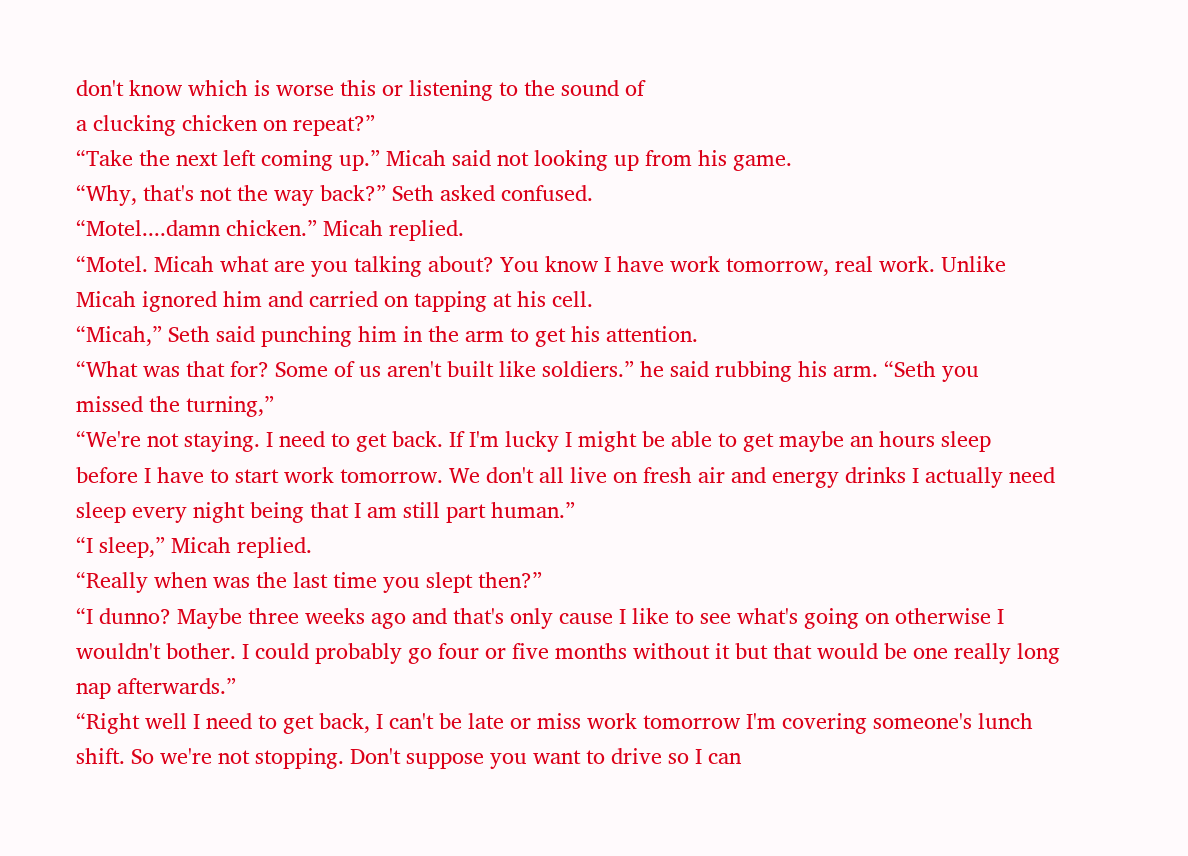don't know which is worse this or listening to the sound of
a clucking chicken on repeat?”
“Take the next left coming up.” Micah said not looking up from his game.
“Why, that's not the way back?” Seth asked confused.
“Motel....damn chicken.” Micah replied.
“Motel. Micah what are you talking about? You know I have work tomorrow, real work. Unlike
Micah ignored him and carried on tapping at his cell.
“Micah,” Seth said punching him in the arm to get his attention.
“What was that for? Some of us aren't built like soldiers.” he said rubbing his arm. “Seth you
missed the turning,”
“We're not staying. I need to get back. If I'm lucky I might be able to get maybe an hours sleep
before I have to start work tomorrow. We don't all live on fresh air and energy drinks I actually need
sleep every night being that I am still part human.”
“I sleep,” Micah replied.
“Really when was the last time you slept then?”
“I dunno? Maybe three weeks ago and that's only cause I like to see what's going on otherwise I
wouldn't bother. I could probably go four or five months without it but that would be one really long
nap afterwards.”
“Right well I need to get back, I can't be late or miss work tomorrow I'm covering someone's lunch
shift. So we're not stopping. Don't suppose you want to drive so I can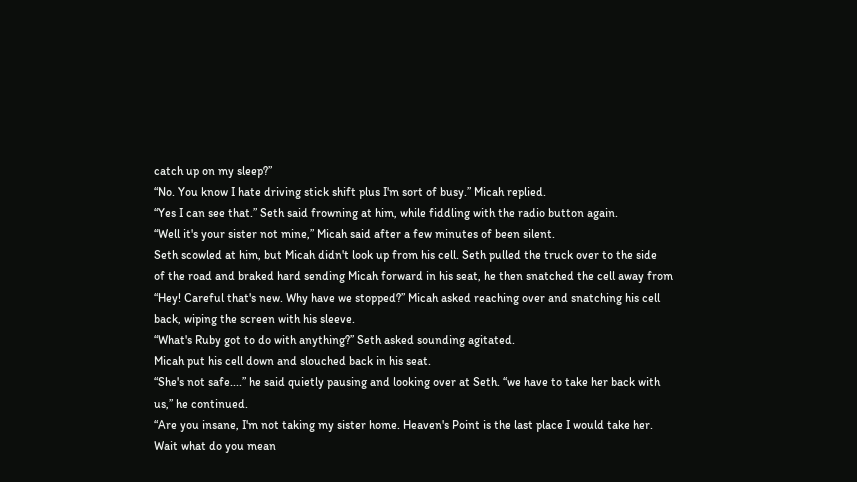catch up on my sleep?”
“No. You know I hate driving stick shift plus I'm sort of busy.” Micah replied.
“Yes I can see that.” Seth said frowning at him, while fiddling with the radio button again.
“Well it's your sister not mine,” Micah said after a few minutes of been silent.
Seth scowled at him, but Micah didn't look up from his cell. Seth pulled the truck over to the side
of the road and braked hard sending Micah forward in his seat, he then snatched the cell away from
“Hey! Careful that's new. Why have we stopped?” Micah asked reaching over and snatching his cell
back, wiping the screen with his sleeve.
“What's Ruby got to do with anything?” Seth asked sounding agitated.
Micah put his cell down and slouched back in his seat.
“She's not safe....” he said quietly pausing and looking over at Seth. “we have to take her back with
us,” he continued.
“Are you insane, I'm not taking my sister home. Heaven's Point is the last place I would take her.
Wait what do you mean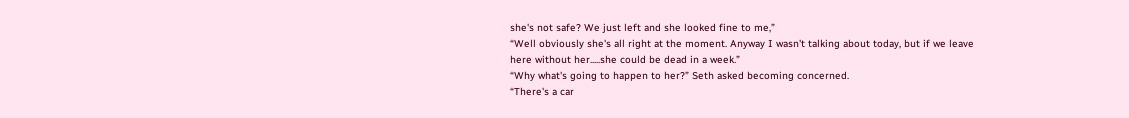she's not safe? We just left and she looked fine to me,”
“Well obviously she's all right at the moment. Anyway I wasn't talking about today, but if we leave
here without her.....she could be dead in a week.”
“Why what's going to happen to her?” Seth asked becoming concerned.
“There's a car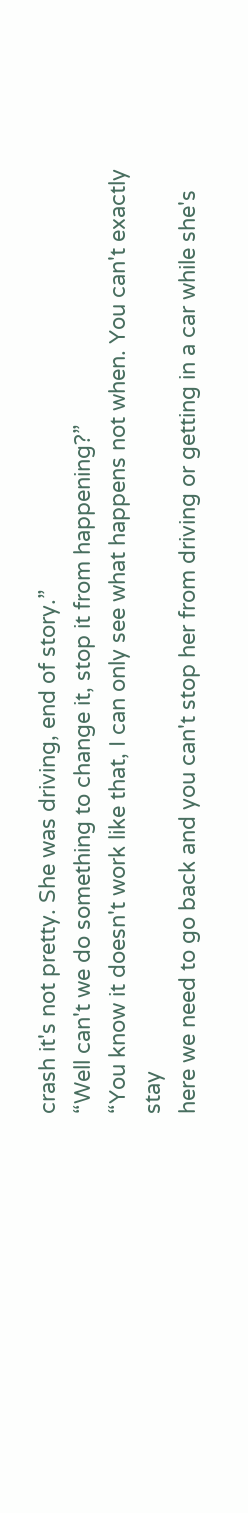crash it's not pretty. She was driving, end of story.”
“Well can't we do something to change it, stop it from happening?”
“You know it doesn't work like that, I can only see what happens not when. You can't exactly stay
here we need to go back and you can't stop her from driving or getting in a car while she's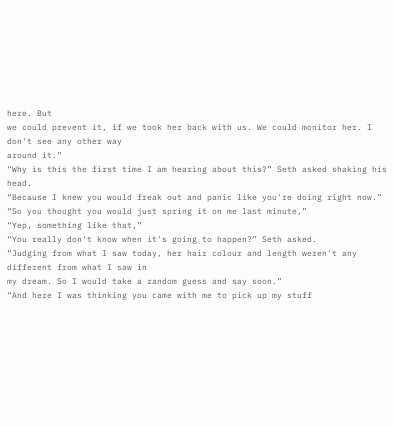here. But
we could prevent it, if we took her back with us. We could monitor her. I don't see any other way
around it.”
“Why is this the first time I am hearing about this?” Seth asked shaking his head.
“Because I knew you would freak out and panic like you're doing right now.”
“So you thought you would just spring it on me last minute,”
“Yep, something like that,”
“You really don't know when it's going to happen?” Seth asked.
“Judging from what I saw today, her hair colour and length weren't any different from what I saw in
my dream. So I would take a random guess and say soon.”
“And here I was thinking you came with me to pick up my stuff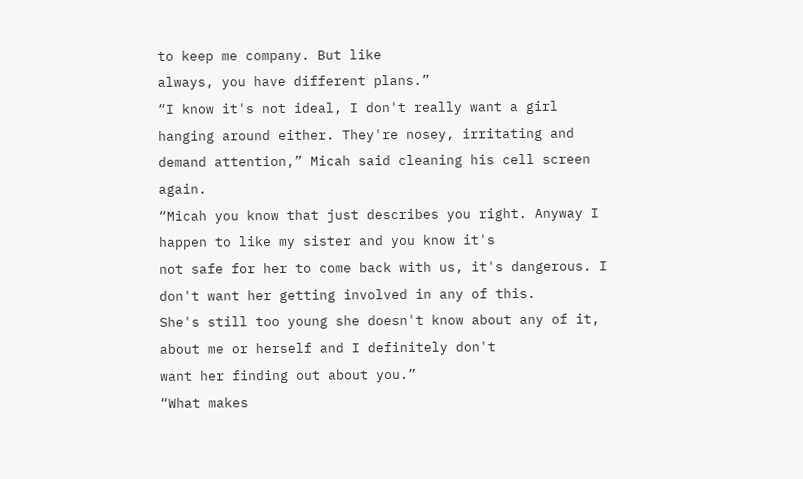to keep me company. But like
always, you have different plans.”
“I know it's not ideal, I don't really want a girl hanging around either. They're nosey, irritating and
demand attention,” Micah said cleaning his cell screen again.
“Micah you know that just describes you right. Anyway I happen to like my sister and you know it's
not safe for her to come back with us, it's dangerous. I don't want her getting involved in any of this.
She's still too young she doesn't know about any of it, about me or herself and I definitely don't
want her finding out about you.”
“What makes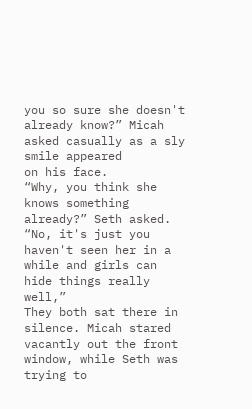you so sure she doesn't already know?” Micah asked casually as a sly smile appeared
on his face.
“Why, you think she knows something already?” Seth asked.
“No, it's just you haven't seen her in a while and girls can hide things really well,”
They both sat there in silence. Micah stared vacantly out the front window, while Seth was trying to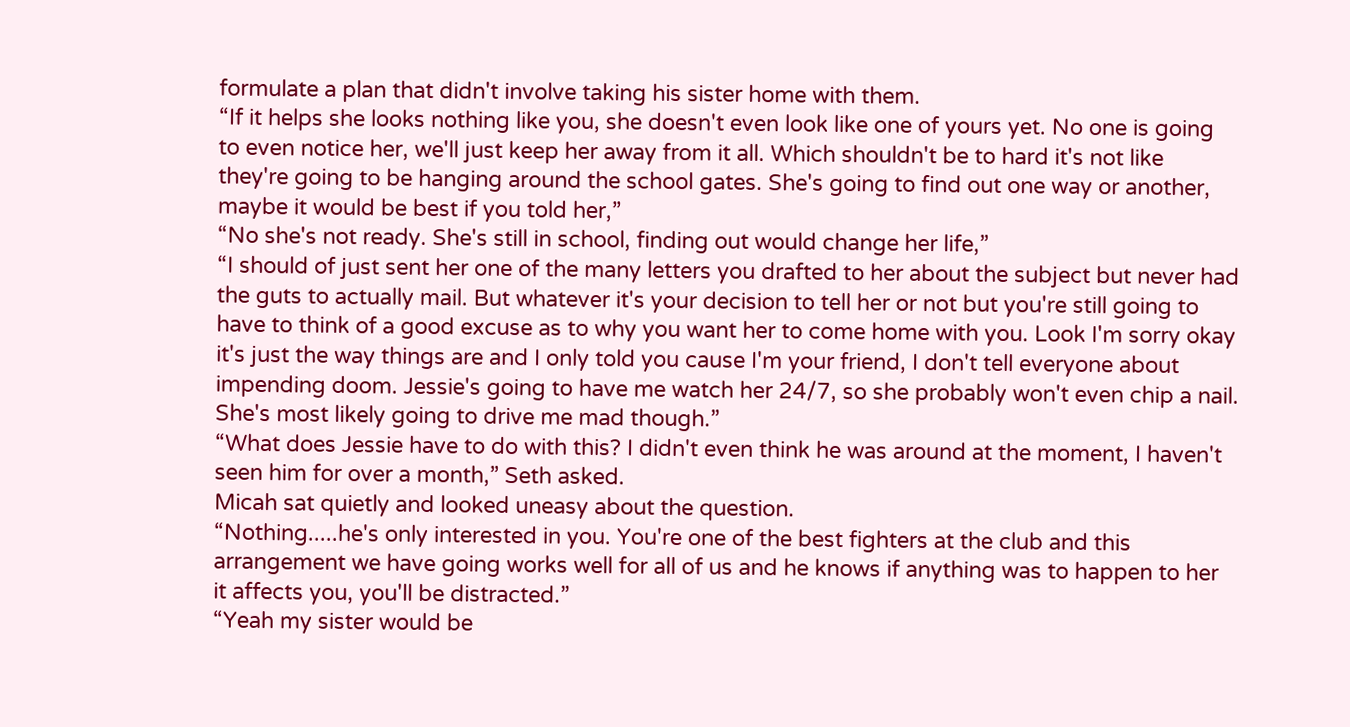formulate a plan that didn't involve taking his sister home with them.
“If it helps she looks nothing like you, she doesn't even look like one of yours yet. No one is going
to even notice her, we'll just keep her away from it all. Which shouldn't be to hard it's not like
they're going to be hanging around the school gates. She's going to find out one way or another,
maybe it would be best if you told her,”
“No she's not ready. She's still in school, finding out would change her life,”
“I should of just sent her one of the many letters you drafted to her about the subject but never had
the guts to actually mail. But whatever it's your decision to tell her or not but you're still going to
have to think of a good excuse as to why you want her to come home with you. Look I'm sorry okay
it's just the way things are and I only told you cause I'm your friend, I don't tell everyone about
impending doom. Jessie's going to have me watch her 24/7, so she probably won't even chip a nail.
She's most likely going to drive me mad though.”
“What does Jessie have to do with this? I didn't even think he was around at the moment, I haven't
seen him for over a month,” Seth asked.
Micah sat quietly and looked uneasy about the question.
“Nothing.....he's only interested in you. You're one of the best fighters at the club and this
arrangement we have going works well for all of us and he knows if anything was to happen to her
it affects you, you'll be distracted.”
“Yeah my sister would be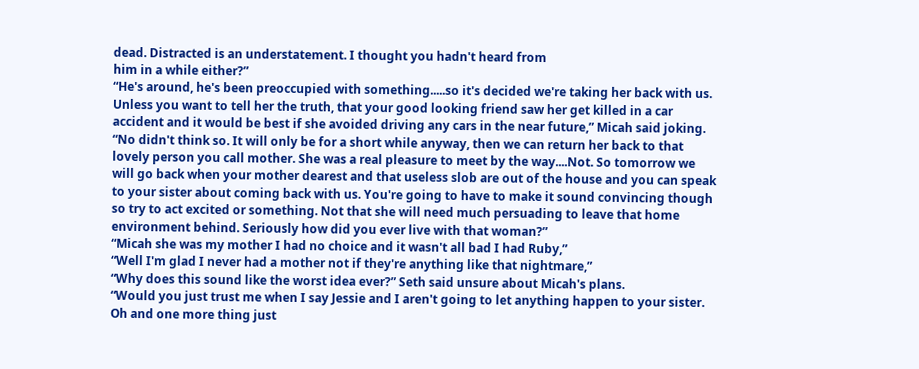dead. Distracted is an understatement. I thought you hadn't heard from
him in a while either?”
“He's around, he's been preoccupied with something.....so it's decided we're taking her back with us.
Unless you want to tell her the truth, that your good looking friend saw her get killed in a car
accident and it would be best if she avoided driving any cars in the near future,” Micah said joking.
“No didn't think so. It will only be for a short while anyway, then we can return her back to that
lovely person you call mother. She was a real pleasure to meet by the way....Not. So tomorrow we
will go back when your mother dearest and that useless slob are out of the house and you can speak
to your sister about coming back with us. You're going to have to make it sound convincing though
so try to act excited or something. Not that she will need much persuading to leave that home
environment behind. Seriously how did you ever live with that woman?”
“Micah she was my mother I had no choice and it wasn't all bad I had Ruby,”
“Well I'm glad I never had a mother not if they're anything like that nightmare,”
“Why does this sound like the worst idea ever?” Seth said unsure about Micah's plans.
“Would you just trust me when I say Jessie and I aren't going to let anything happen to your sister.
Oh and one more thing just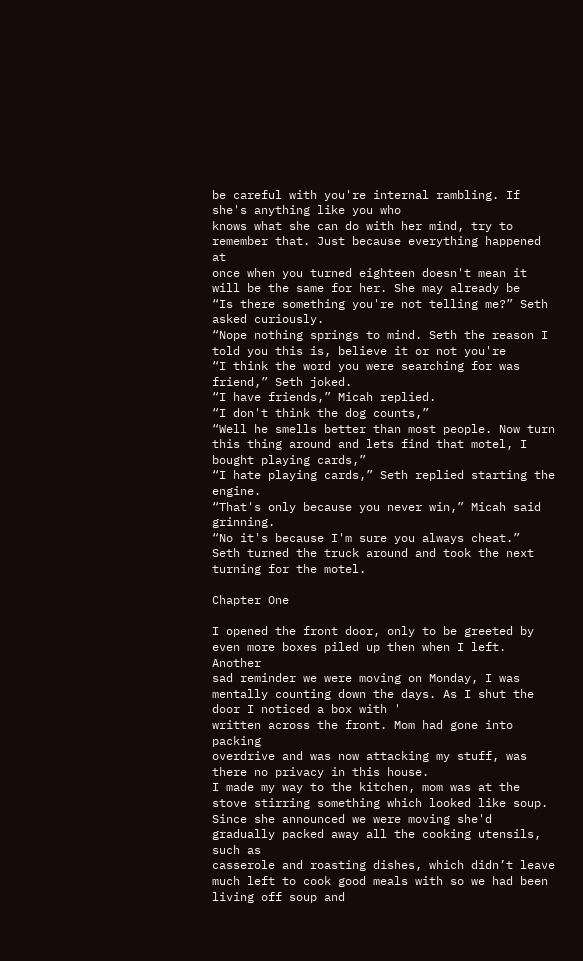be careful with you're internal rambling. If she's anything like you who
knows what she can do with her mind, try to remember that. Just because everything happened at
once when you turned eighteen doesn't mean it will be the same for her. She may already be
“Is there something you're not telling me?” Seth asked curiously.
“Nope nothing springs to mind. Seth the reason I told you this is, believe it or not you're
“I think the word you were searching for was
friend,” Seth joked.
“I have friends,” Micah replied.
“I don't think the dog counts,”
“Well he smells better than most people. Now turn this thing around and lets find that motel, I
bought playing cards,”
“I hate playing cards,” Seth replied starting the engine.
“That's only because you never win,” Micah said grinning.
“No it's because I'm sure you always cheat.”
Seth turned the truck around and took the next turning for the motel.

Chapter One

I opened the front door, only to be greeted by even more boxes piled up then when I left. Another
sad reminder we were moving on Monday, I was mentally counting down the days. As I shut the
door I noticed a box with '
written across the front. Mom had gone into packing
overdrive and was now attacking my stuff, was there no privacy in this house.
I made my way to the kitchen, mom was at the stove stirring something which looked like soup.
Since she announced we were moving she'd gradually packed away all the cooking utensils, such as
casserole and roasting dishes, which didn’t leave much left to cook good meals with so we had been
living off soup and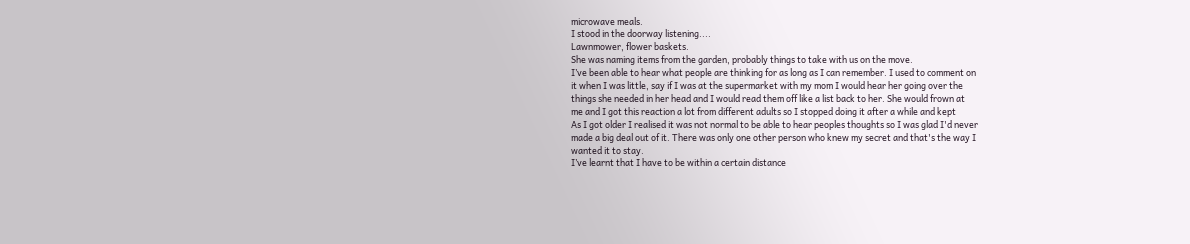microwave meals.
I stood in the doorway listening....
Lawnmower, flower baskets.
She was naming items from the garden, probably things to take with us on the move.
I’ve been able to hear what people are thinking for as long as I can remember. I used to comment on
it when I was little, say if I was at the supermarket with my mom I would hear her going over the
things she needed in her head and I would read them off like a list back to her. She would frown at
me and I got this reaction a lot from different adults so I stopped doing it after a while and kept
As I got older I realised it was not normal to be able to hear peoples thoughts so I was glad I'd never
made a big deal out of it. There was only one other person who knew my secret and that's the way I
wanted it to stay.
I’ve learnt that I have to be within a certain distance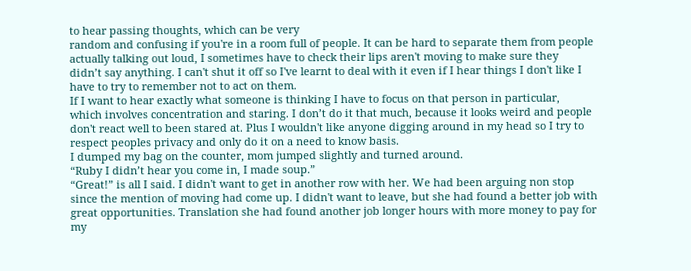to hear passing thoughts, which can be very
random and confusing if you're in a room full of people. It can be hard to separate them from people
actually talking out loud, I sometimes have to check their lips aren't moving to make sure they
didn’t say anything. I can't shut it off so I've learnt to deal with it even if I hear things I don't like I
have to try to remember not to act on them.
If I want to hear exactly what someone is thinking I have to focus on that person in particular,
which involves concentration and staring. I don’t do it that much, because it looks weird and people
don't react well to been stared at. Plus I wouldn't like anyone digging around in my head so I try to
respect peoples privacy and only do it on a need to know basis.
I dumped my bag on the counter, mom jumped slightly and turned around.
“Ruby I didn’t hear you come in, I made soup.”
“Great!” is all I said. I didn't want to get in another row with her. We had been arguing non stop
since the mention of moving had come up. I didn't want to leave, but she had found a better job with
great opportunities. Translation she had found another job longer hours with more money to pay for
my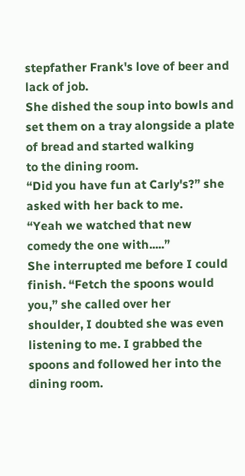stepfather Frank's love of beer and lack of job.
She dished the soup into bowls and set them on a tray alongside a plate of bread and started walking
to the dining room.
“Did you have fun at Carly's?” she asked with her back to me.
“Yeah we watched that new comedy the one with.....”
She interrupted me before I could finish. “Fetch the spoons would you,” she called over her
shoulder, I doubted she was even listening to me. I grabbed the spoons and followed her into the
dining room.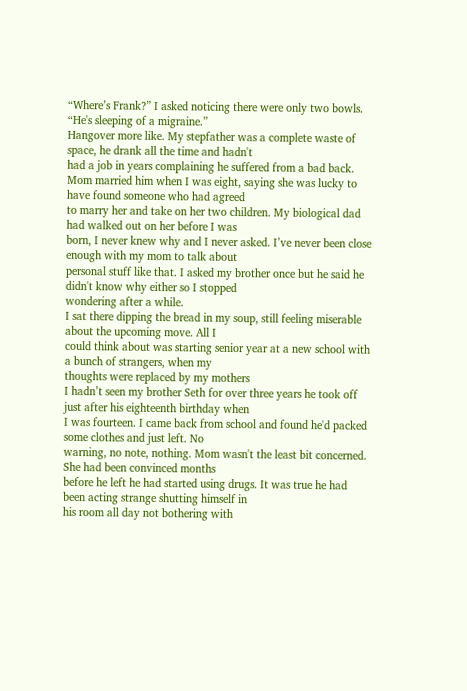“Where’s Frank?” I asked noticing there were only two bowls.
“He's sleeping of a migraine.”
Hangover more like. My stepfather was a complete waste of space, he drank all the time and hadn't
had a job in years complaining he suffered from a bad back.
Mom married him when I was eight, saying she was lucky to have found someone who had agreed
to marry her and take on her two children. My biological dad had walked out on her before I was
born, I never knew why and I never asked. I’ve never been close enough with my mom to talk about
personal stuff like that. I asked my brother once but he said he didn't know why either so I stopped
wondering after a while.
I sat there dipping the bread in my soup, still feeling miserable about the upcoming move. All I
could think about was starting senior year at a new school with a bunch of strangers, when my
thoughts were replaced by my mothers
I hadn’t seen my brother Seth for over three years he took off just after his eighteenth birthday when
I was fourteen. I came back from school and found he'd packed some clothes and just left. No
warning, no note, nothing. Mom wasn't the least bit concerned. She had been convinced months
before he left he had started using drugs. It was true he had been acting strange shutting himself in
his room all day not bothering with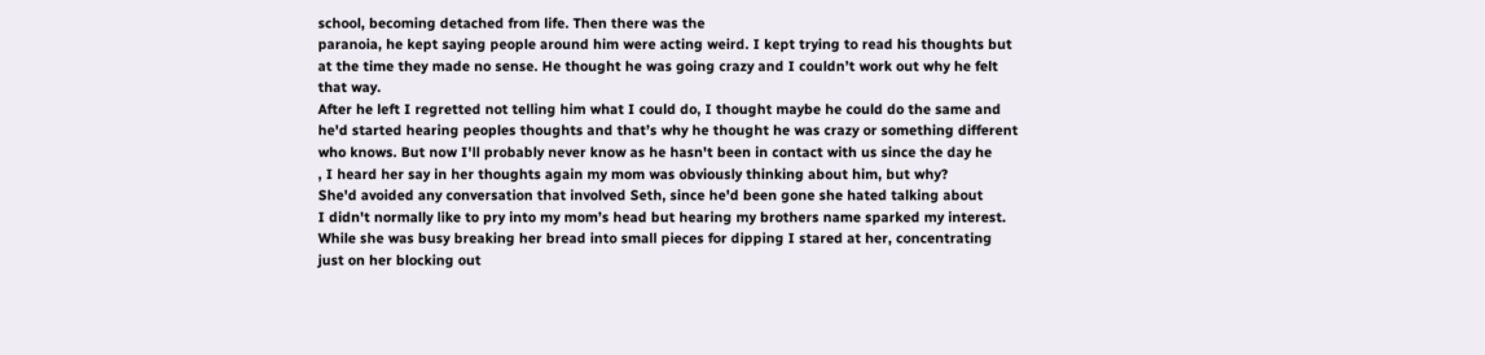school, becoming detached from life. Then there was the
paranoia, he kept saying people around him were acting weird. I kept trying to read his thoughts but
at the time they made no sense. He thought he was going crazy and I couldn’t work out why he felt
that way.
After he left I regretted not telling him what I could do, I thought maybe he could do the same and
he'd started hearing peoples thoughts and that’s why he thought he was crazy or something different
who knows. But now I'll probably never know as he hasn't been in contact with us since the day he
, I heard her say in her thoughts again my mom was obviously thinking about him, but why?
She'd avoided any conversation that involved Seth, since he'd been gone she hated talking about
I didn't normally like to pry into my mom’s head but hearing my brothers name sparked my interest.
While she was busy breaking her bread into small pieces for dipping I stared at her, concentrating
just on her blocking out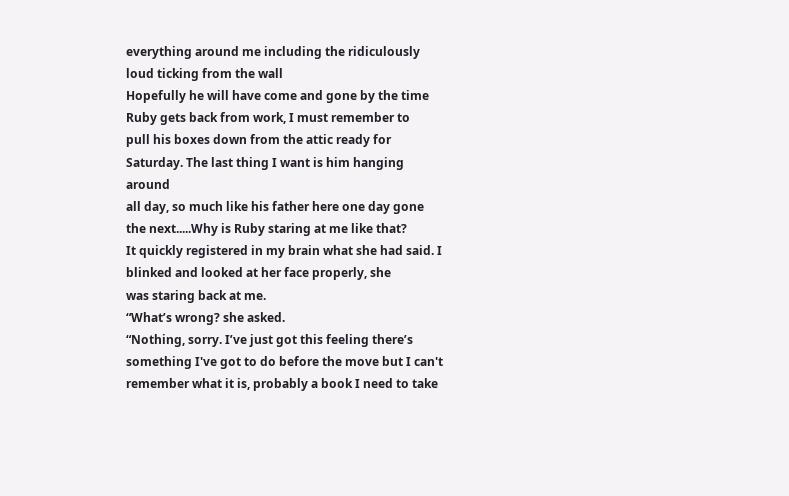everything around me including the ridiculously loud ticking from the wall
Hopefully he will have come and gone by the time Ruby gets back from work, I must remember to
pull his boxes down from the attic ready for Saturday. The last thing I want is him hanging around
all day, so much like his father here one day gone the next.....Why is Ruby staring at me like that?
It quickly registered in my brain what she had said. I blinked and looked at her face properly, she
was staring back at me.
“What’s wrong? she asked.
“Nothing, sorry. I’ve just got this feeling there’s something I've got to do before the move but I can't
remember what it is, probably a book I need to take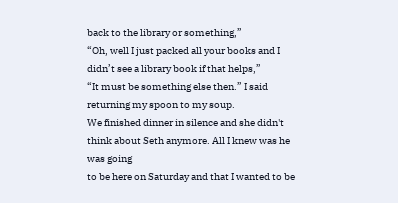back to the library or something,”
“Oh, well I just packed all your books and I didn’t see a library book if that helps,”
“It must be something else then.” I said returning my spoon to my soup.
We finished dinner in silence and she didn't think about Seth anymore. All I knew was he was going
to be here on Saturday and that I wanted to be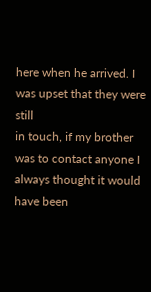here when he arrived. I was upset that they were still
in touch, if my brother was to contact anyone I always thought it would have been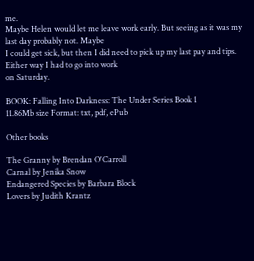me.
Maybe Helen would let me leave work early. But seeing as it was my last day probably not. Maybe
I could get sick, but then I did need to pick up my last pay and tips. Either way I had to go into work
on Saturday.

BOOK: Falling Into Darkness: The Under Series Book 1
11.86Mb size Format: txt, pdf, ePub

Other books

The Granny by Brendan O'Carroll
Carnal by Jenika Snow
Endangered Species by Barbara Block
Lovers by Judith Krantz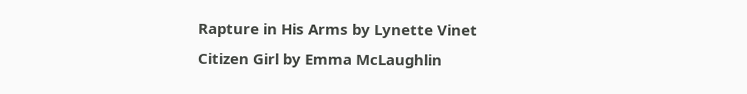Rapture in His Arms by Lynette Vinet
Citizen Girl by Emma McLaughlin